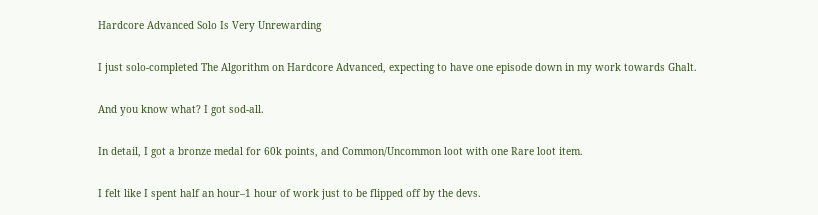Hardcore Advanced Solo Is Very Unrewarding

I just solo-completed The Algorithm on Hardcore Advanced, expecting to have one episode down in my work towards Ghalt.

And you know what? I got sod-all.

In detail, I got a bronze medal for 60k points, and Common/Uncommon loot with one Rare loot item.

I felt like I spent half an hour–1 hour of work just to be flipped off by the devs.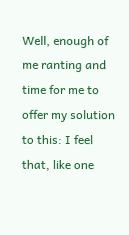Well, enough of me ranting and time for me to offer my solution to this: I feel that, like one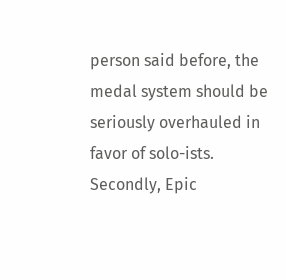person said before, the medal system should be seriously overhauled in favor of solo-ists. Secondly, Epic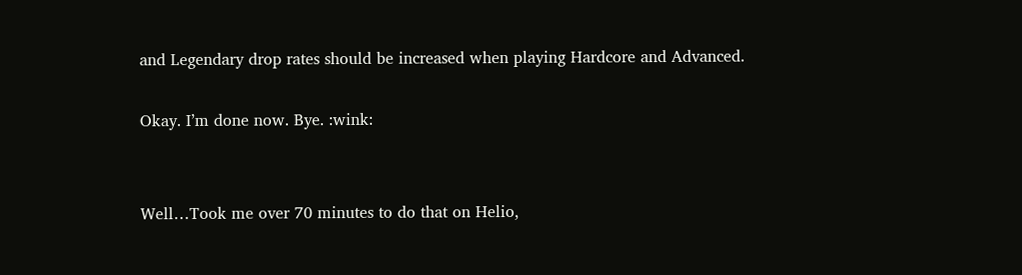and Legendary drop rates should be increased when playing Hardcore and Advanced.

Okay. I’m done now. Bye. :wink:


Well…Took me over 70 minutes to do that on Helio,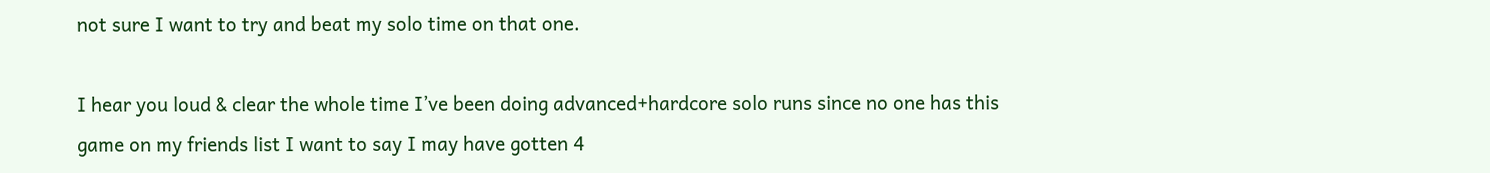not sure I want to try and beat my solo time on that one.

I hear you loud & clear the whole time I’ve been doing advanced+hardcore solo runs since no one has this game on my friends list I want to say I may have gotten 4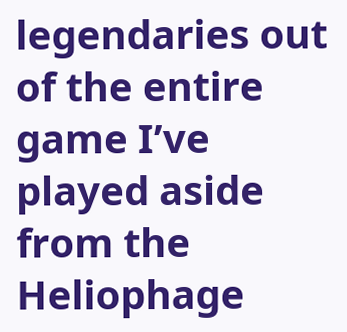legendaries out of the entire game I’ve played aside from the Heliophage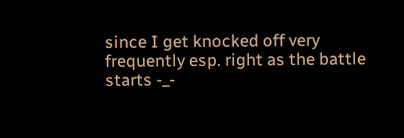since I get knocked off very frequently esp. right as the battle starts -_-